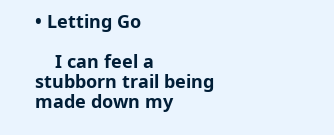• Letting Go

    I can feel a stubborn trail being made down my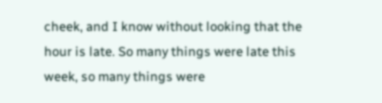cheek, and I know without looking that the hour is late. So many things were late this week, so many things were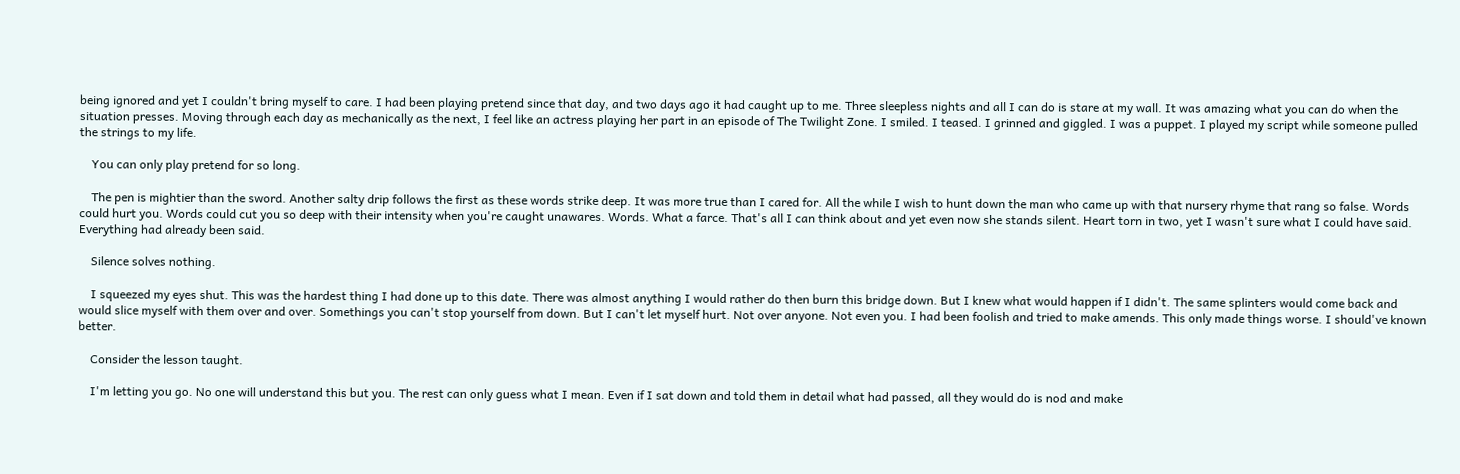being ignored and yet I couldn't bring myself to care. I had been playing pretend since that day, and two days ago it had caught up to me. Three sleepless nights and all I can do is stare at my wall. It was amazing what you can do when the situation presses. Moving through each day as mechanically as the next, I feel like an actress playing her part in an episode of The Twilight Zone. I smiled. I teased. I grinned and giggled. I was a puppet. I played my script while someone pulled the strings to my life.

    You can only play pretend for so long.

    The pen is mightier than the sword. Another salty drip follows the first as these words strike deep. It was more true than I cared for. All the while I wish to hunt down the man who came up with that nursery rhyme that rang so false. Words could hurt you. Words could cut you so deep with their intensity when you're caught unawares. Words. What a farce. That's all I can think about and yet even now she stands silent. Heart torn in two, yet I wasn't sure what I could have said. Everything had already been said.

    Silence solves nothing.

    I squeezed my eyes shut. This was the hardest thing I had done up to this date. There was almost anything I would rather do then burn this bridge down. But I knew what would happen if I didn't. The same splinters would come back and would slice myself with them over and over. Somethings you can't stop yourself from down. But I can't let myself hurt. Not over anyone. Not even you. I had been foolish and tried to make amends. This only made things worse. I should've known better.

    Consider the lesson taught.

    I'm letting you go. No one will understand this but you. The rest can only guess what I mean. Even if I sat down and told them in detail what had passed, all they would do is nod and make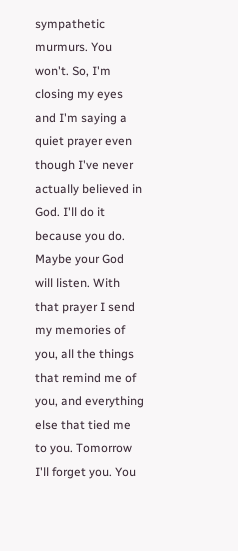sympathetic murmurs. You won't. So, I'm closing my eyes and I'm saying a quiet prayer even though I've never actually believed in God. I'll do it because you do. Maybe your God will listen. With that prayer I send my memories of you, all the things that remind me of you, and everything else that tied me to you. Tomorrow I'll forget you. You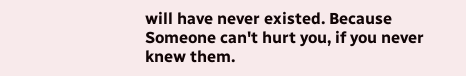will have never existed. Because Someone can't hurt you, if you never knew them.